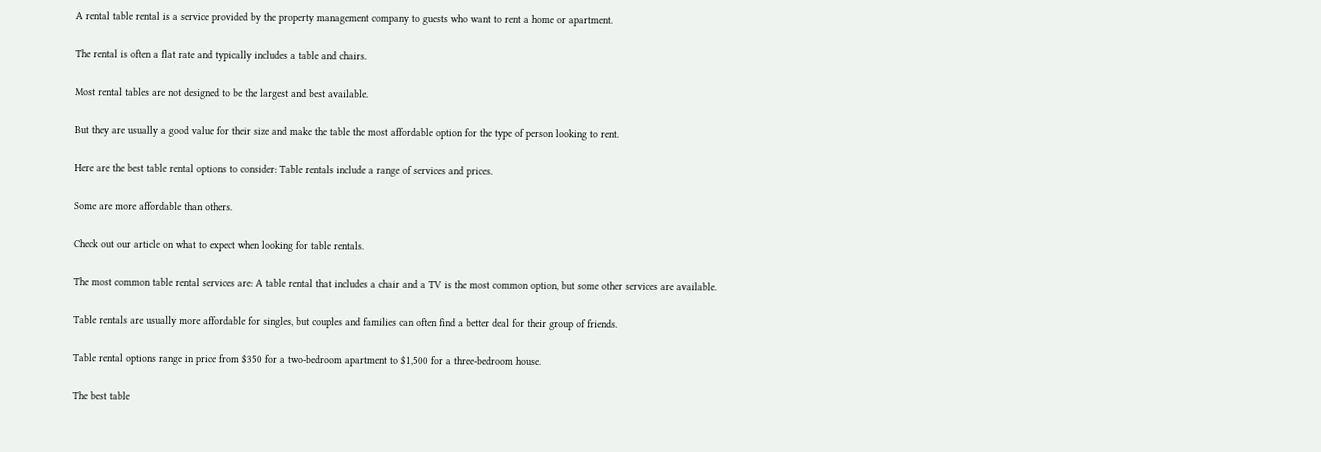A rental table rental is a service provided by the property management company to guests who want to rent a home or apartment.

The rental is often a flat rate and typically includes a table and chairs.

Most rental tables are not designed to be the largest and best available.

But they are usually a good value for their size and make the table the most affordable option for the type of person looking to rent.

Here are the best table rental options to consider: Table rentals include a range of services and prices.

Some are more affordable than others.

Check out our article on what to expect when looking for table rentals.

The most common table rental services are: A table rental that includes a chair and a TV is the most common option, but some other services are available.

Table rentals are usually more affordable for singles, but couples and families can often find a better deal for their group of friends.

Table rental options range in price from $350 for a two-bedroom apartment to $1,500 for a three-bedroom house.

The best table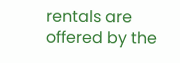rentals are offered by the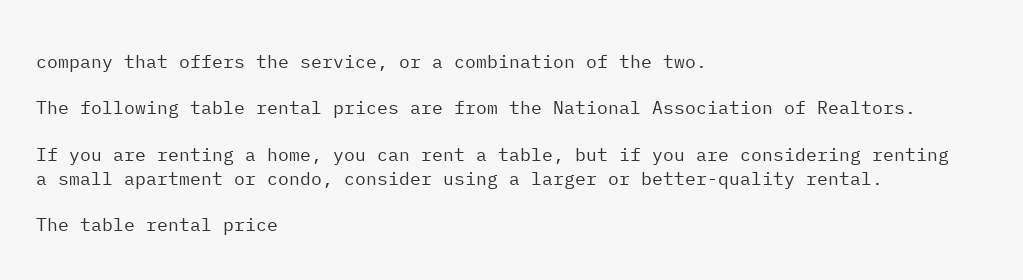company that offers the service, or a combination of the two.

The following table rental prices are from the National Association of Realtors.

If you are renting a home, you can rent a table, but if you are considering renting a small apartment or condo, consider using a larger or better-quality rental.

The table rental price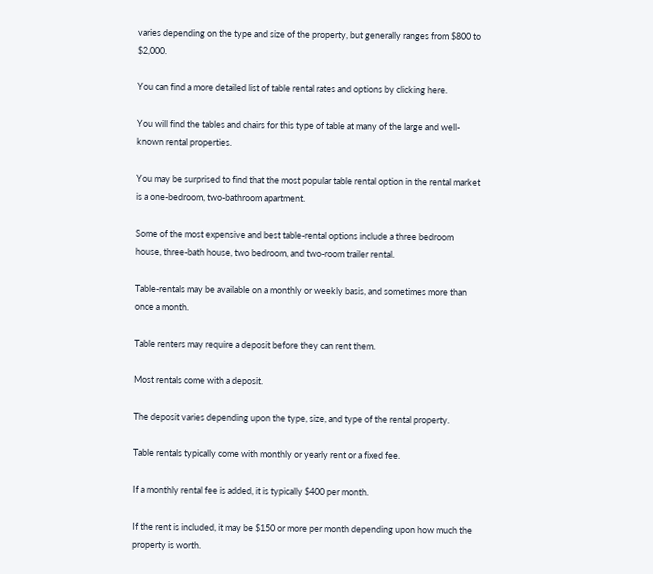varies depending on the type and size of the property, but generally ranges from $800 to $2,000.

You can find a more detailed list of table rental rates and options by clicking here.

You will find the tables and chairs for this type of table at many of the large and well-known rental properties.

You may be surprised to find that the most popular table rental option in the rental market is a one-bedroom, two-bathroom apartment.

Some of the most expensive and best table-rental options include a three bedroom house, three-bath house, two bedroom, and two-room trailer rental.

Table-rentals may be available on a monthly or weekly basis, and sometimes more than once a month.

Table renters may require a deposit before they can rent them.

Most rentals come with a deposit.

The deposit varies depending upon the type, size, and type of the rental property.

Table rentals typically come with monthly or yearly rent or a fixed fee.

If a monthly rental fee is added, it is typically $400 per month.

If the rent is included, it may be $150 or more per month depending upon how much the property is worth.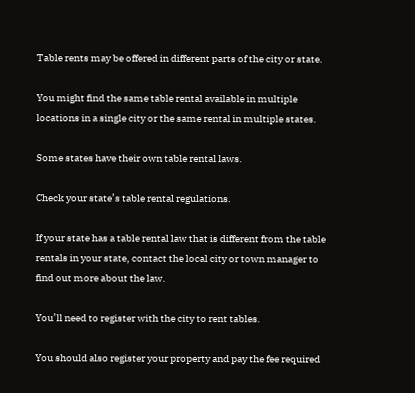Table rents may be offered in different parts of the city or state.

You might find the same table rental available in multiple locations in a single city or the same rental in multiple states.

Some states have their own table rental laws.

Check your state’s table rental regulations.

If your state has a table rental law that is different from the table rentals in your state, contact the local city or town manager to find out more about the law.

You’ll need to register with the city to rent tables.

You should also register your property and pay the fee required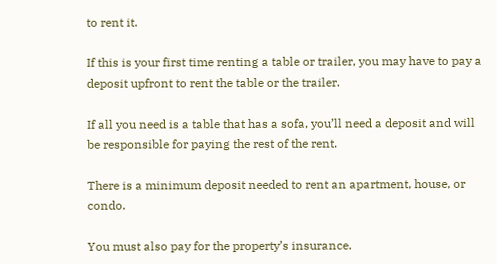to rent it.

If this is your first time renting a table or trailer, you may have to pay a deposit upfront to rent the table or the trailer.

If all you need is a table that has a sofa, you’ll need a deposit and will be responsible for paying the rest of the rent.

There is a minimum deposit needed to rent an apartment, house, or condo.

You must also pay for the property’s insurance.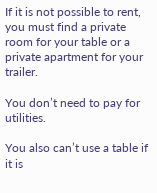If it is not possible to rent, you must find a private room for your table or a private apartment for your trailer.

You don’t need to pay for utilities.

You also can’t use a table if it is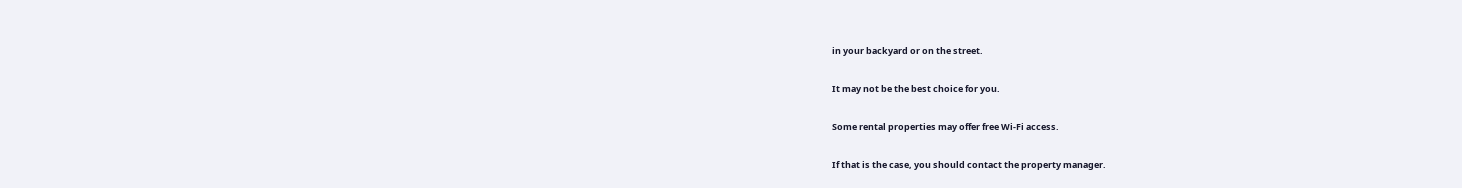in your backyard or on the street.

It may not be the best choice for you.

Some rental properties may offer free Wi-Fi access.

If that is the case, you should contact the property manager.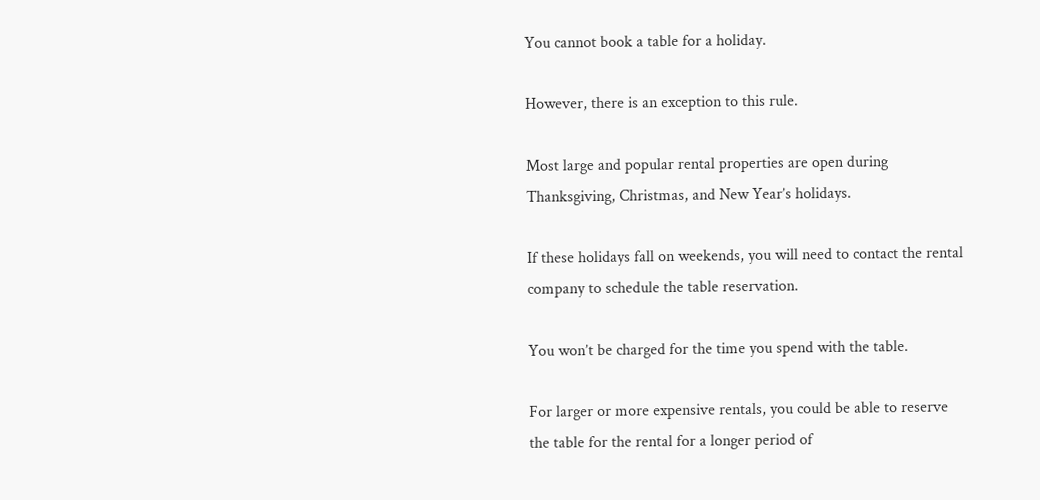You cannot book a table for a holiday.

However, there is an exception to this rule.

Most large and popular rental properties are open during Thanksgiving, Christmas, and New Year’s holidays.

If these holidays fall on weekends, you will need to contact the rental company to schedule the table reservation.

You won’t be charged for the time you spend with the table.

For larger or more expensive rentals, you could be able to reserve the table for the rental for a longer period of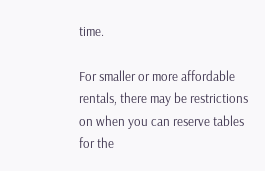time.

For smaller or more affordable rentals, there may be restrictions on when you can reserve tables for the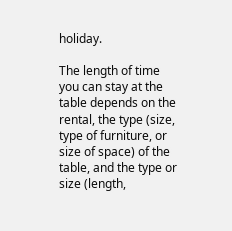holiday.

The length of time you can stay at the table depends on the rental, the type (size, type of furniture, or size of space) of the table, and the type or size (length,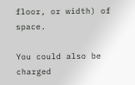floor, or width) of space.

You could also be charged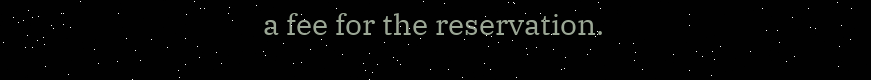a fee for the reservation.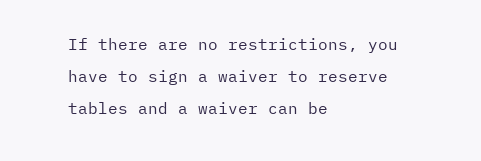If there are no restrictions, you have to sign a waiver to reserve tables and a waiver can be